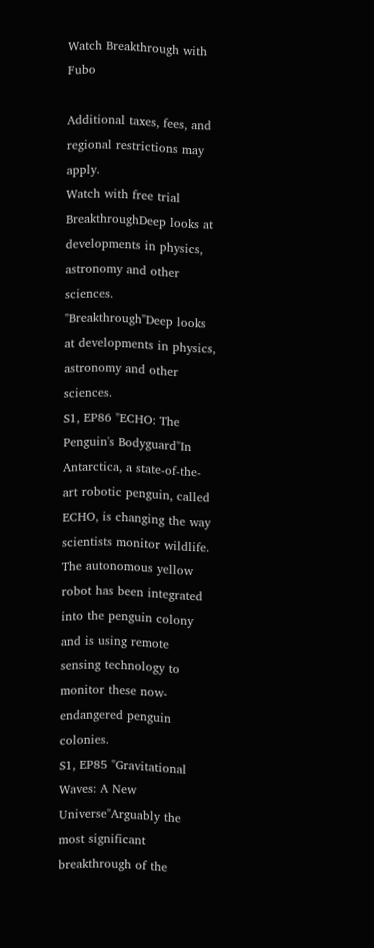Watch Breakthrough with Fubo

Additional taxes, fees, and regional restrictions may apply.
Watch with free trial
BreakthroughDeep looks at developments in physics, astronomy and other sciences.
"Breakthrough"Deep looks at developments in physics, astronomy and other sciences.
S1, EP86 "ECHO: The Penguin's Bodyguard"In Antarctica, a state-of-the-art robotic penguin, called ECHO, is changing the way scientists monitor wildlife. The autonomous yellow robot has been integrated into the penguin colony and is using remote sensing technology to monitor these now-endangered penguin colonies.
S1, EP85 "Gravitational Waves: A New Universe"Arguably the most significant breakthrough of the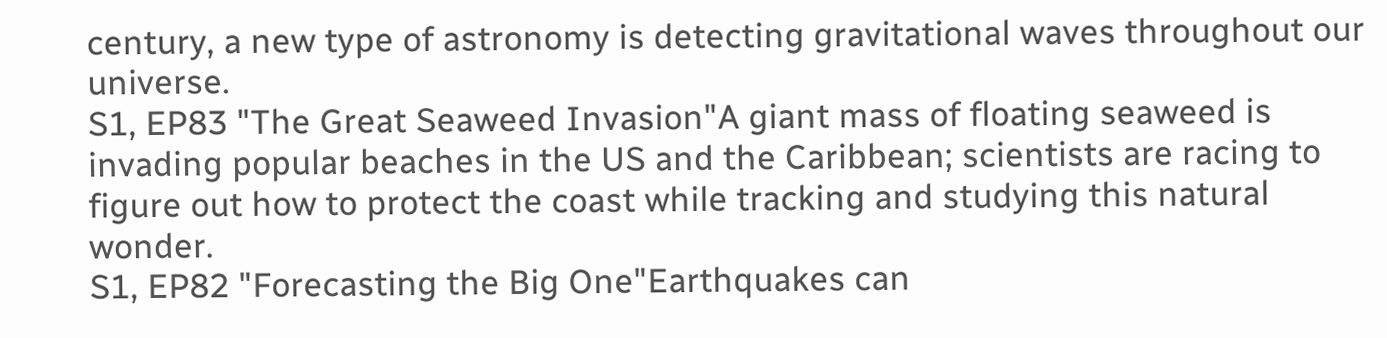century, a new type of astronomy is detecting gravitational waves throughout our universe.
S1, EP83 "The Great Seaweed Invasion"A giant mass of floating seaweed is invading popular beaches in the US and the Caribbean; scientists are racing to figure out how to protect the coast while tracking and studying this natural wonder.
S1, EP82 "Forecasting the Big One"Earthquakes can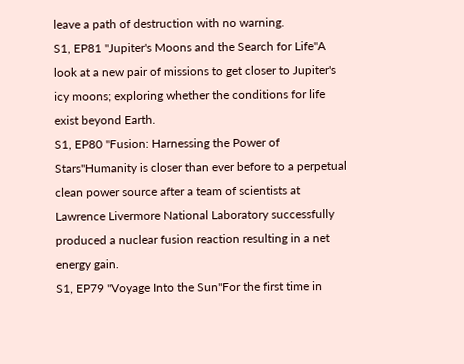leave a path of destruction with no warning.
S1, EP81 "Jupiter's Moons and the Search for Life"A look at a new pair of missions to get closer to Jupiter's icy moons; exploring whether the conditions for life exist beyond Earth.
S1, EP80 "Fusion: Harnessing the Power of Stars"Humanity is closer than ever before to a perpetual clean power source after a team of scientists at Lawrence Livermore National Laboratory successfully produced a nuclear fusion reaction resulting in a net energy gain.
S1, EP79 "Voyage Into the Sun"For the first time in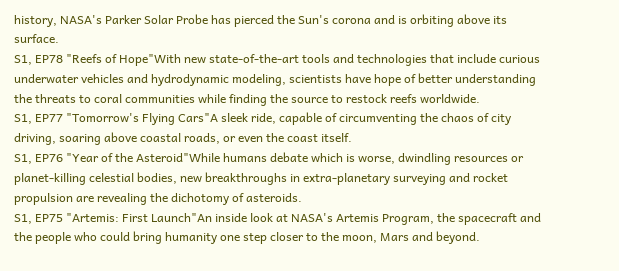history, NASA's Parker Solar Probe has pierced the Sun's corona and is orbiting above its surface.
S1, EP78 "Reefs of Hope"With new state-of-the-art tools and technologies that include curious underwater vehicles and hydrodynamic modeling, scientists have hope of better understanding the threats to coral communities while finding the source to restock reefs worldwide.
S1, EP77 "Tomorrow's Flying Cars"A sleek ride, capable of circumventing the chaos of city driving, soaring above coastal roads, or even the coast itself.
S1, EP76 "Year of the Asteroid"While humans debate which is worse, dwindling resources or planet-killing celestial bodies, new breakthroughs in extra-planetary surveying and rocket propulsion are revealing the dichotomy of asteroids.
S1, EP75 "Artemis: First Launch"An inside look at NASA's Artemis Program, the spacecraft and the people who could bring humanity one step closer to the moon, Mars and beyond.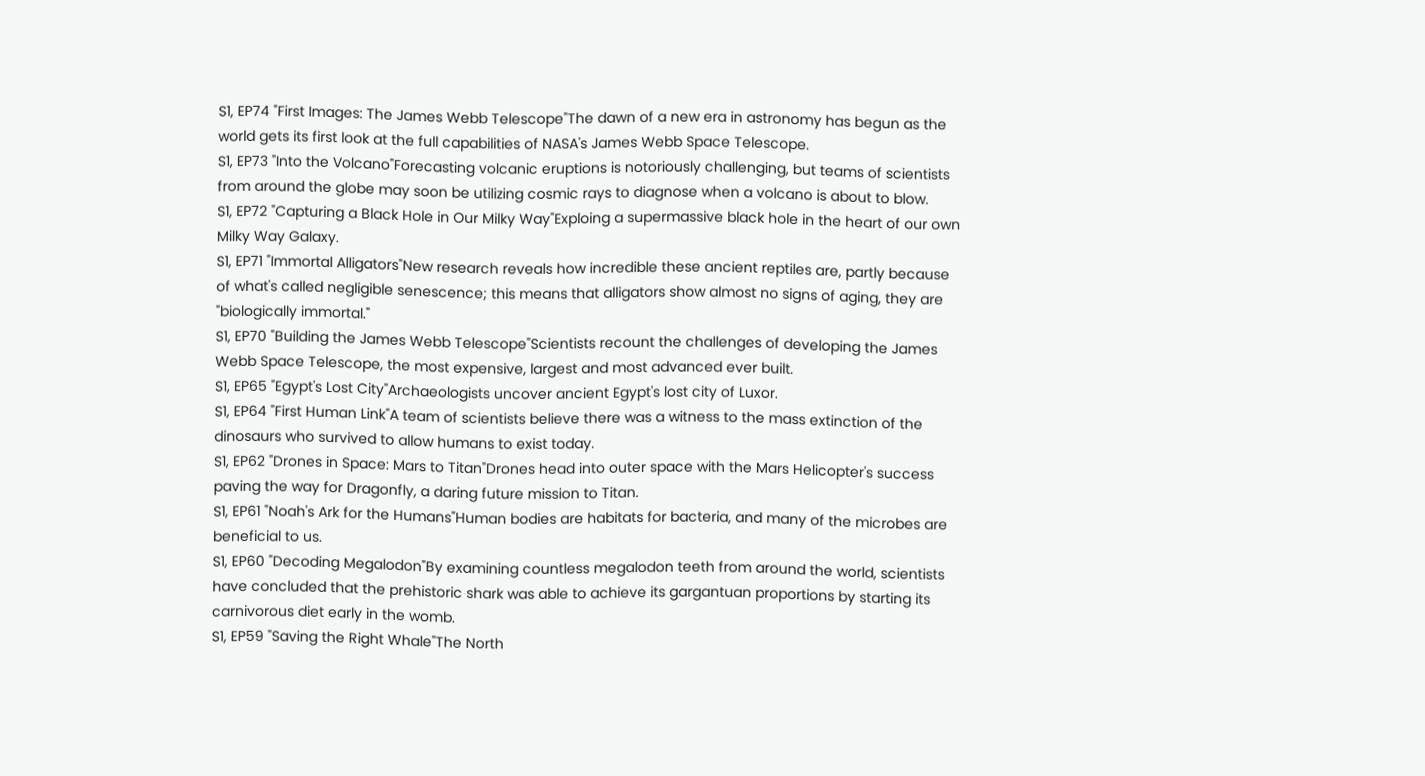S1, EP74 "First Images: The James Webb Telescope"The dawn of a new era in astronomy has begun as the world gets its first look at the full capabilities of NASA's James Webb Space Telescope.
S1, EP73 "Into the Volcano"Forecasting volcanic eruptions is notoriously challenging, but teams of scientists from around the globe may soon be utilizing cosmic rays to diagnose when a volcano is about to blow.
S1, EP72 "Capturing a Black Hole in Our Milky Way"Exploing a supermassive black hole in the heart of our own Milky Way Galaxy.
S1, EP71 "Immortal Alligators"New research reveals how incredible these ancient reptiles are, partly because of what's called negligible senescence; this means that alligators show almost no signs of aging, they are "biologically immortal."
S1, EP70 "Building the James Webb Telescope"Scientists recount the challenges of developing the James Webb Space Telescope, the most expensive, largest and most advanced ever built.
S1, EP65 "Egypt's Lost City"Archaeologists uncover ancient Egypt's lost city of Luxor.
S1, EP64 "First Human Link"A team of scientists believe there was a witness to the mass extinction of the dinosaurs who survived to allow humans to exist today.
S1, EP62 "Drones in Space: Mars to Titan"Drones head into outer space with the Mars Helicopter's success paving the way for Dragonfly, a daring future mission to Titan.
S1, EP61 "Noah's Ark for the Humans"Human bodies are habitats for bacteria, and many of the microbes are beneficial to us.
S1, EP60 "Decoding Megalodon"By examining countless megalodon teeth from around the world, scientists have concluded that the prehistoric shark was able to achieve its gargantuan proportions by starting its carnivorous diet early in the womb.
S1, EP59 "Saving the Right Whale"The North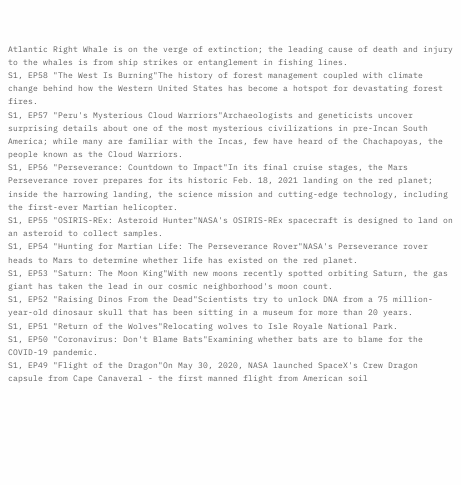Atlantic Right Whale is on the verge of extinction; the leading cause of death and injury to the whales is from ship strikes or entanglement in fishing lines.
S1, EP58 "The West Is Burning"The history of forest management coupled with climate change behind how the Western United States has become a hotspot for devastating forest fires.
S1, EP57 "Peru's Mysterious Cloud Warriors"Archaeologists and geneticists uncover surprising details about one of the most mysterious civilizations in pre-Incan South America; while many are familiar with the Incas, few have heard of the Chachapoyas, the people known as the Cloud Warriors.
S1, EP56 "Perseverance: Countdown to Impact"In its final cruise stages, the Mars Perseverance rover prepares for its historic Feb. 18, 2021 landing on the red planet; inside the harrowing landing, the science mission and cutting-edge technology, including the first-ever Martian helicopter.
S1, EP55 "OSIRIS-REx: Asteroid Hunter"NASA's OSIRIS-REx spacecraft is designed to land on an asteroid to collect samples.
S1, EP54 "Hunting for Martian Life: The Perseverance Rover"NASA's Perseverance rover heads to Mars to determine whether life has existed on the red planet.
S1, EP53 "Saturn: The Moon King"With new moons recently spotted orbiting Saturn, the gas giant has taken the lead in our cosmic neighborhood's moon count.
S1, EP52 "Raising Dinos From the Dead"Scientists try to unlock DNA from a 75 million-year-old dinosaur skull that has been sitting in a museum for more than 20 years.
S1, EP51 "Return of the Wolves"Relocating wolves to Isle Royale National Park.
S1, EP50 "Coronavirus: Don't Blame Bats"Examining whether bats are to blame for the COVID-19 pandemic.
S1, EP49 "Flight of the Dragon"On May 30, 2020, NASA launched SpaceX's Crew Dragon capsule from Cape Canaveral - the first manned flight from American soil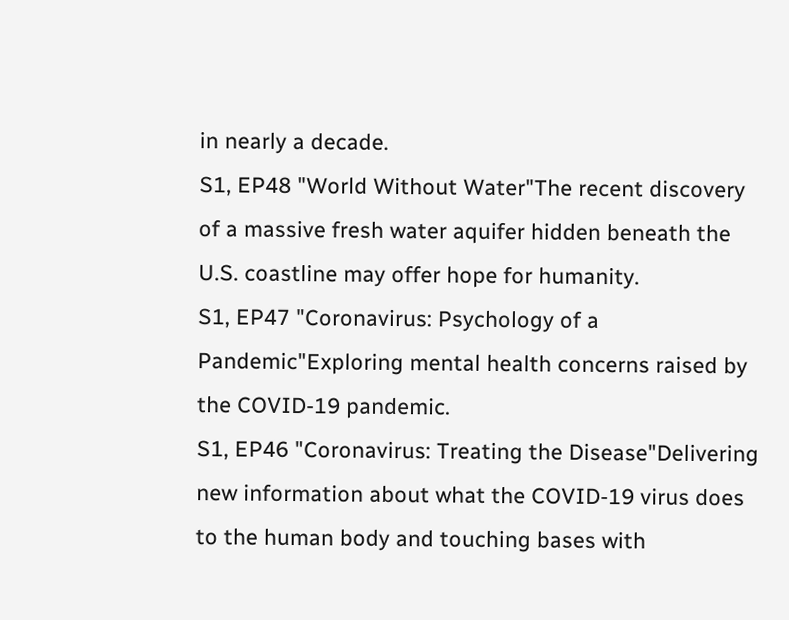in nearly a decade.
S1, EP48 "World Without Water"The recent discovery of a massive fresh water aquifer hidden beneath the U.S. coastline may offer hope for humanity.
S1, EP47 "Coronavirus: Psychology of a Pandemic"Exploring mental health concerns raised by the COVID-19 pandemic.
S1, EP46 "Coronavirus: Treating the Disease"Delivering new information about what the COVID-19 virus does to the human body and touching bases with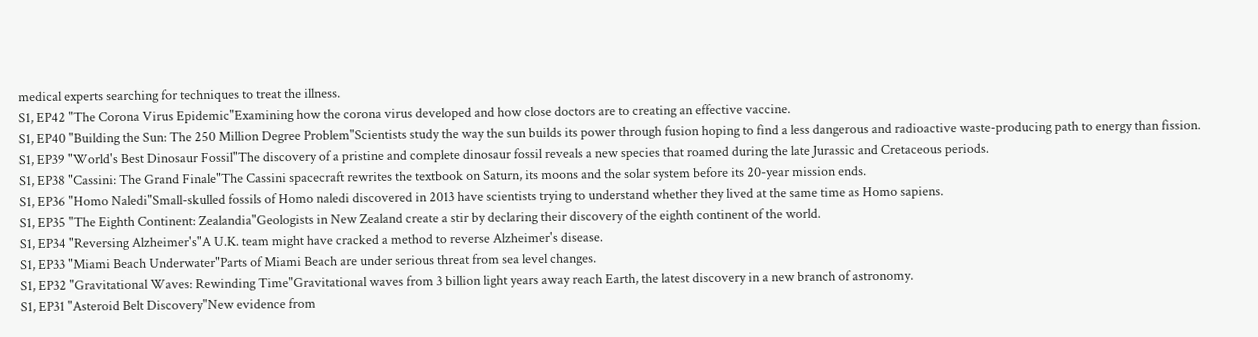medical experts searching for techniques to treat the illness.
S1, EP42 "The Corona Virus Epidemic"Examining how the corona virus developed and how close doctors are to creating an effective vaccine.
S1, EP40 "Building the Sun: The 250 Million Degree Problem"Scientists study the way the sun builds its power through fusion hoping to find a less dangerous and radioactive waste-producing path to energy than fission.
S1, EP39 "World's Best Dinosaur Fossil"The discovery of a pristine and complete dinosaur fossil reveals a new species that roamed during the late Jurassic and Cretaceous periods.
S1, EP38 "Cassini: The Grand Finale"The Cassini spacecraft rewrites the textbook on Saturn, its moons and the solar system before its 20-year mission ends.
S1, EP36 "Homo Naledi"Small-skulled fossils of Homo naledi discovered in 2013 have scientists trying to understand whether they lived at the same time as Homo sapiens.
S1, EP35 "The Eighth Continent: Zealandia"Geologists in New Zealand create a stir by declaring their discovery of the eighth continent of the world.
S1, EP34 "Reversing Alzheimer's"A U.K. team might have cracked a method to reverse Alzheimer's disease.
S1, EP33 "Miami Beach Underwater"Parts of Miami Beach are under serious threat from sea level changes.
S1, EP32 "Gravitational Waves: Rewinding Time"Gravitational waves from 3 billion light years away reach Earth, the latest discovery in a new branch of astronomy.
S1, EP31 "Asteroid Belt Discovery"New evidence from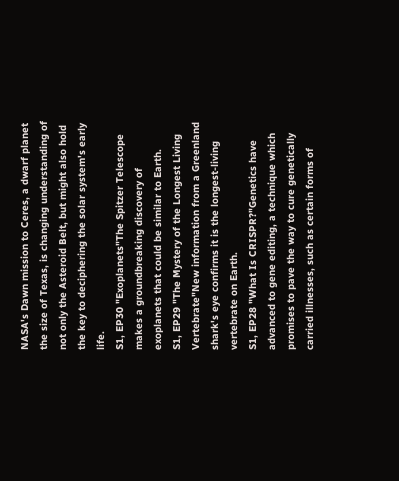NASA's Dawn mission to Ceres, a dwarf planet the size of Texas, is changing understanding of not only the Asteroid Belt, but might also hold the key to deciphering the solar system's early life.
S1, EP30 "Exoplanets"The Spitzer Telescope makes a groundbreaking discovery of exoplanets that could be similar to Earth.
S1, EP29 "The Mystery of the Longest Living Vertebrate"New information from a Greenland shark's eye confirms it is the longest-living vertebrate on Earth.
S1, EP28 "What Is CRISPR?"Genetics have advanced to gene editing, a technique which promises to pave the way to cure genetically carried illnesses, such as certain forms of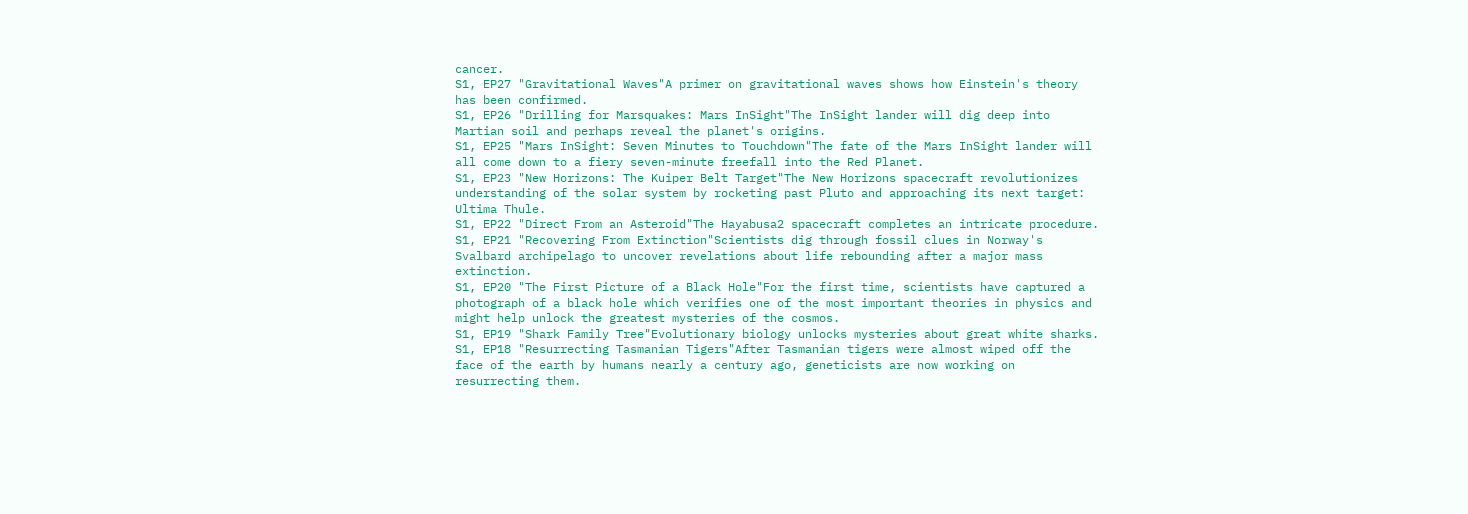cancer.
S1, EP27 "Gravitational Waves"A primer on gravitational waves shows how Einstein's theory has been confirmed.
S1, EP26 "Drilling for Marsquakes: Mars InSight"The InSight lander will dig deep into Martian soil and perhaps reveal the planet's origins.
S1, EP25 "Mars InSight: Seven Minutes to Touchdown"The fate of the Mars InSight lander will all come down to a fiery seven-minute freefall into the Red Planet.
S1, EP23 "New Horizons: The Kuiper Belt Target"The New Horizons spacecraft revolutionizes understanding of the solar system by rocketing past Pluto and approaching its next target: Ultima Thule.
S1, EP22 "Direct From an Asteroid"The Hayabusa2 spacecraft completes an intricate procedure.
S1, EP21 "Recovering From Extinction"Scientists dig through fossil clues in Norway's Svalbard archipelago to uncover revelations about life rebounding after a major mass extinction.
S1, EP20 "The First Picture of a Black Hole"For the first time, scientists have captured a photograph of a black hole which verifies one of the most important theories in physics and might help unlock the greatest mysteries of the cosmos.
S1, EP19 "Shark Family Tree"Evolutionary biology unlocks mysteries about great white sharks.
S1, EP18 "Resurrecting Tasmanian Tigers"After Tasmanian tigers were almost wiped off the face of the earth by humans nearly a century ago, geneticists are now working on resurrecting them.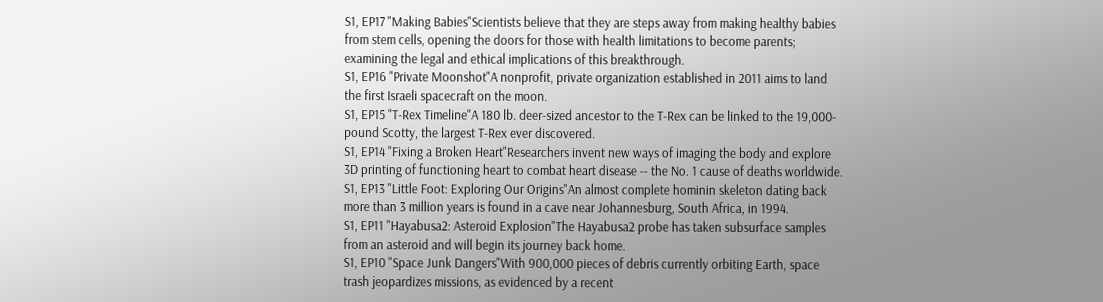S1, EP17 "Making Babies"Scientists believe that they are steps away from making healthy babies from stem cells, opening the doors for those with health limitations to become parents; examining the legal and ethical implications of this breakthrough.
S1, EP16 "Private Moonshot"A nonprofit, private organization established in 2011 aims to land the first Israeli spacecraft on the moon.
S1, EP15 "T-Rex Timeline"A 180 lb. deer-sized ancestor to the T-Rex can be linked to the 19,000-pound Scotty, the largest T-Rex ever discovered.
S1, EP14 "Fixing a Broken Heart"Researchers invent new ways of imaging the body and explore 3D printing of functioning heart to combat heart disease -- the No. 1 cause of deaths worldwide.
S1, EP13 "Little Foot: Exploring Our Origins"An almost complete hominin skeleton dating back more than 3 million years is found in a cave near Johannesburg, South Africa, in 1994.
S1, EP11 "Hayabusa2: Asteroid Explosion"The Hayabusa2 probe has taken subsurface samples from an asteroid and will begin its journey back home.
S1, EP10 "Space Junk Dangers"With 900,000 pieces of debris currently orbiting Earth, space trash jeopardizes missions, as evidenced by a recent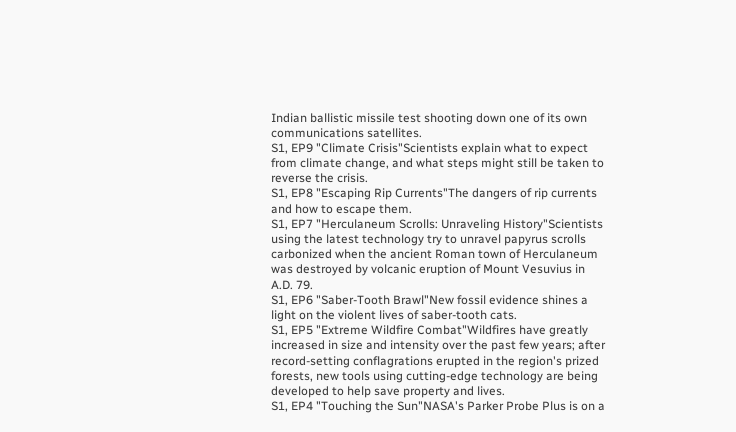Indian ballistic missile test shooting down one of its own communications satellites.
S1, EP9 "Climate Crisis"Scientists explain what to expect from climate change, and what steps might still be taken to reverse the crisis.
S1, EP8 "Escaping Rip Currents"The dangers of rip currents and how to escape them.
S1, EP7 "Herculaneum Scrolls: Unraveling History"Scientists using the latest technology try to unravel papyrus scrolls carbonized when the ancient Roman town of Herculaneum was destroyed by volcanic eruption of Mount Vesuvius in A.D. 79.
S1, EP6 "Saber-Tooth Brawl"New fossil evidence shines a light on the violent lives of saber-tooth cats.
S1, EP5 "Extreme Wildfire Combat"Wildfires have greatly increased in size and intensity over the past few years; after record-setting conflagrations erupted in the region's prized forests, new tools using cutting-edge technology are being developed to help save property and lives.
S1, EP4 "Touching the Sun"NASA's Parker Probe Plus is on a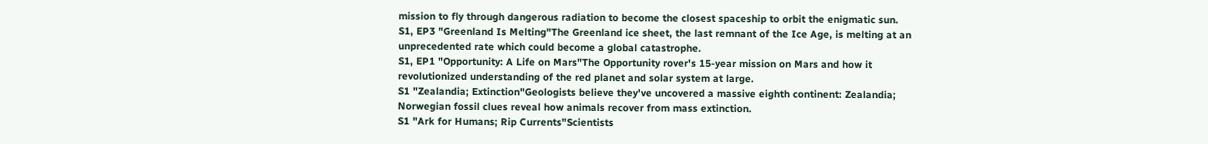mission to fly through dangerous radiation to become the closest spaceship to orbit the enigmatic sun.
S1, EP3 "Greenland Is Melting"The Greenland ice sheet, the last remnant of the Ice Age, is melting at an unprecedented rate which could become a global catastrophe.
S1, EP1 "Opportunity: A Life on Mars"The Opportunity rover's 15-year mission on Mars and how it revolutionized understanding of the red planet and solar system at large.
S1 "Zealandia; Extinction"Geologists believe they've uncovered a massive eighth continent: Zealandia; Norwegian fossil clues reveal how animals recover from mass extinction.
S1 "Ark for Humans; Rip Currents"Scientists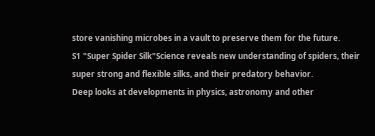store vanishing microbes in a vault to preserve them for the future.
S1 "Super Spider Silk"Science reveals new understanding of spiders, their super strong and flexible silks, and their predatory behavior.
Deep looks at developments in physics, astronomy and other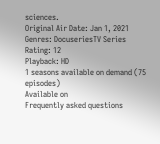sciences.
Original Air Date: Jan 1, 2021
Genres: DocuseriesTV Series
Rating: 12
Playback: HD
1 seasons available on demand (75 episodes)
Available on
Frequently asked questions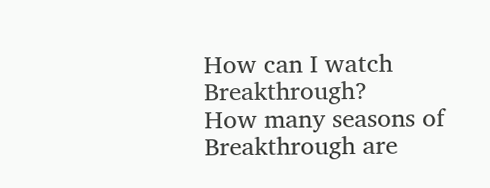How can I watch Breakthrough?
How many seasons of Breakthrough are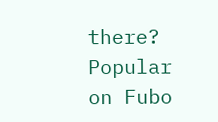there?
Popular on Fubo